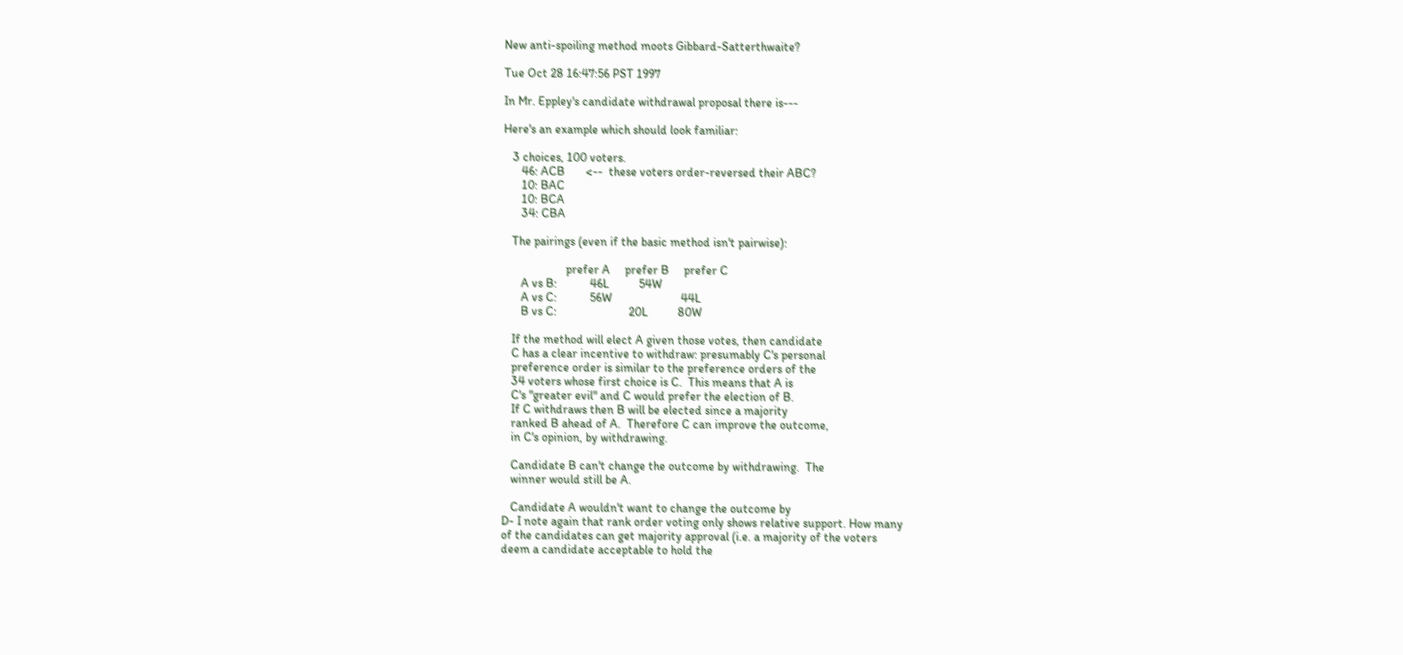New anti-spoiling method moots Gibbard-Satterthwaite?

Tue Oct 28 16:47:56 PST 1997

In Mr. Eppley's candidate withdrawal proposal there is---

Here's an example which should look familiar:

   3 choices, 100 voters.
      46: ACB       <--  these voters order-reversed their ABC?
      10: BAC
      10: BCA
      34: CBA

   The pairings (even if the basic method isn't pairwise):

                     prefer A     prefer B     prefer C
      A vs B:           46L          54W
      A vs C:           56W                       44L
      B vs C:                        20L          80W

   If the method will elect A given those votes, then candidate
   C has a clear incentive to withdraw: presumably C's personal
   preference order is similar to the preference orders of the
   34 voters whose first choice is C.  This means that A is
   C's "greater evil" and C would prefer the election of B.
   If C withdraws then B will be elected since a majority
   ranked B ahead of A.  Therefore C can improve the outcome,
   in C's opinion, by withdrawing.

   Candidate B can't change the outcome by withdrawing.  The
   winner would still be A.

   Candidate A wouldn't want to change the outcome by
D- I note again that rank order voting only shows relative support. How many
of the candidates can get majority approval (i.e. a majority of the voters
deem a candidate acceptable to hold the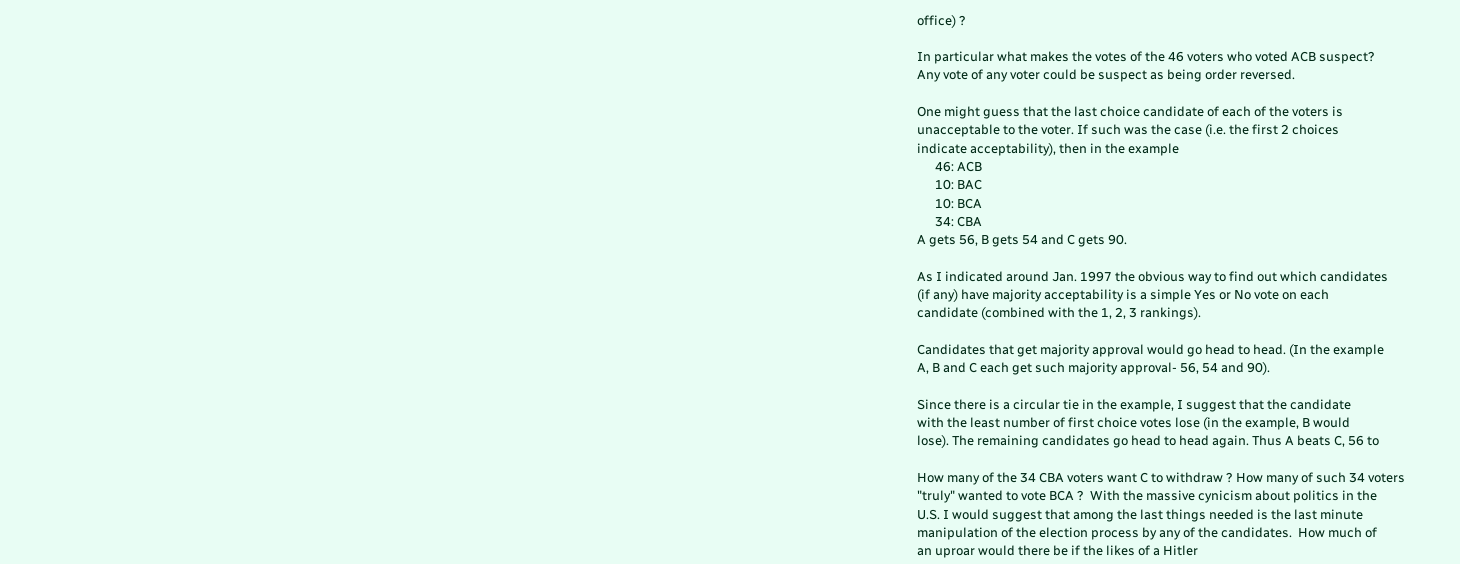office) ?

In particular what makes the votes of the 46 voters who voted ACB suspect?
Any vote of any voter could be suspect as being order reversed.

One might guess that the last choice candidate of each of the voters is
unacceptable to the voter. If such was the case (i.e. the first 2 choices
indicate acceptability), then in the example
      46: ACB
      10: BAC
      10: BCA
      34: CBA
A gets 56, B gets 54 and C gets 90.

As I indicated around Jan. 1997 the obvious way to find out which candidates
(if any) have majority acceptability is a simple Yes or No vote on each
candidate (combined with the 1, 2, 3 rankings).

Candidates that get majority approval would go head to head. (In the example
A, B and C each get such majority approval- 56, 54 and 90).

Since there is a circular tie in the example, I suggest that the candidate
with the least number of first choice votes lose (in the example, B would
lose). The remaining candidates go head to head again. Thus A beats C, 56 to

How many of the 34 CBA voters want C to withdraw ? How many of such 34 voters
"truly" wanted to vote BCA ?  With the massive cynicism about politics in the
U.S. I would suggest that among the last things needed is the last minute
manipulation of the election process by any of the candidates.  How much of
an uproar would there be if the likes of a Hitler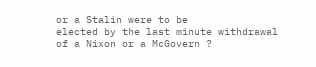or a Stalin were to be
elected by the last minute withdrawal of a Nixon or a McGovern ?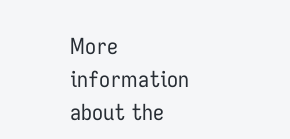More information about the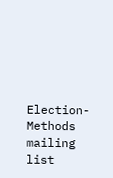Election-Methods mailing list